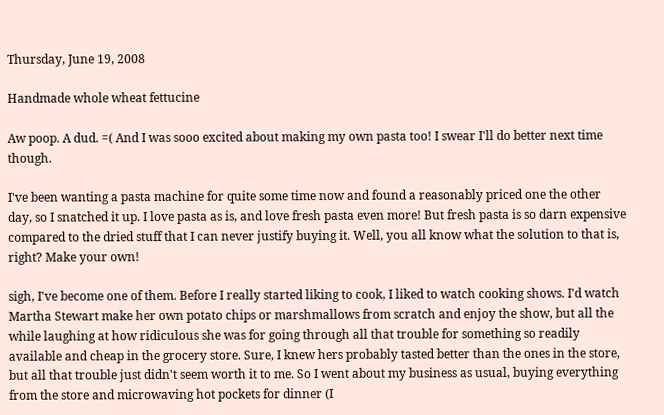Thursday, June 19, 2008

Handmade whole wheat fettucine

Aw poop. A dud. =( And I was sooo excited about making my own pasta too! I swear I'll do better next time though.

I've been wanting a pasta machine for quite some time now and found a reasonably priced one the other day, so I snatched it up. I love pasta as is, and love fresh pasta even more! But fresh pasta is so darn expensive compared to the dried stuff that I can never justify buying it. Well, you all know what the solution to that is, right? Make your own!

sigh, I've become one of them. Before I really started liking to cook, I liked to watch cooking shows. I'd watch Martha Stewart make her own potato chips or marshmallows from scratch and enjoy the show, but all the while laughing at how ridiculous she was for going through all that trouble for something so readily available and cheap in the grocery store. Sure, I knew hers probably tasted better than the ones in the store, but all that trouble just didn't seem worth it to me. So I went about my business as usual, buying everything from the store and microwaving hot pockets for dinner (I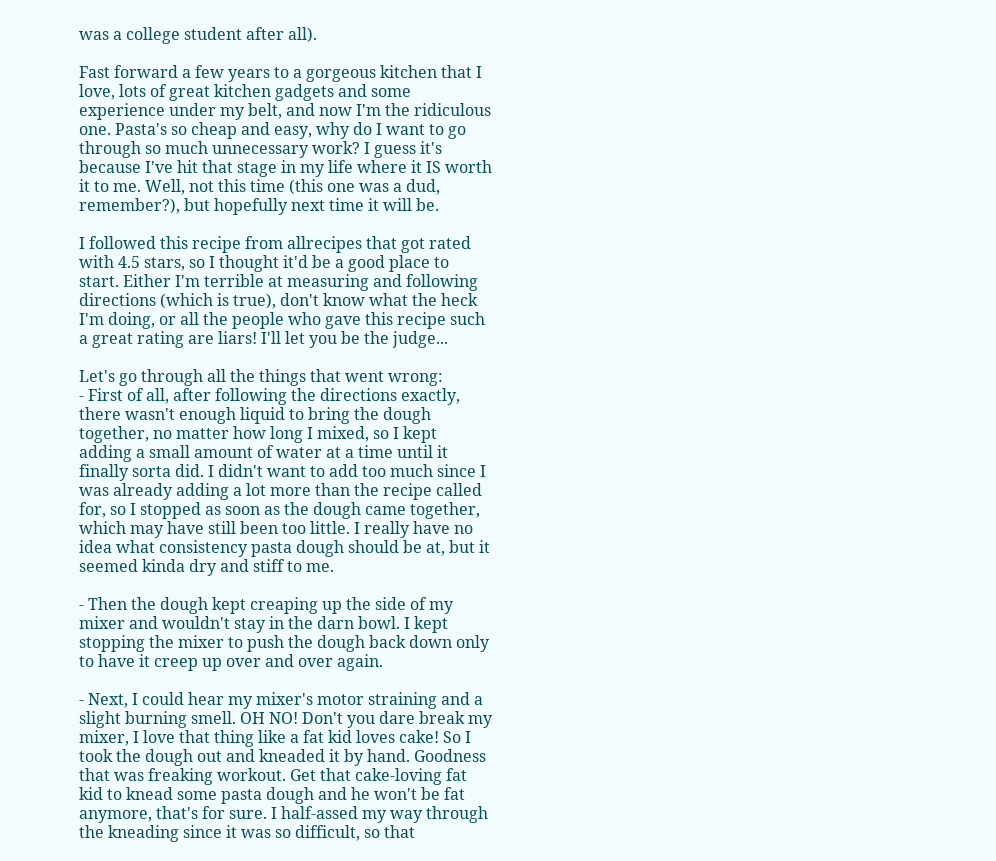was a college student after all).

Fast forward a few years to a gorgeous kitchen that I love, lots of great kitchen gadgets and some experience under my belt, and now I'm the ridiculous one. Pasta's so cheap and easy, why do I want to go through so much unnecessary work? I guess it's because I've hit that stage in my life where it IS worth it to me. Well, not this time (this one was a dud, remember?), but hopefully next time it will be.

I followed this recipe from allrecipes that got rated with 4.5 stars, so I thought it'd be a good place to start. Either I'm terrible at measuring and following directions (which is true), don't know what the heck I'm doing, or all the people who gave this recipe such a great rating are liars! I'll let you be the judge...

Let's go through all the things that went wrong:
- First of all, after following the directions exactly, there wasn't enough liquid to bring the dough together, no matter how long I mixed, so I kept adding a small amount of water at a time until it finally sorta did. I didn't want to add too much since I was already adding a lot more than the recipe called for, so I stopped as soon as the dough came together, which may have still been too little. I really have no idea what consistency pasta dough should be at, but it seemed kinda dry and stiff to me.

- Then the dough kept creaping up the side of my mixer and wouldn't stay in the darn bowl. I kept stopping the mixer to push the dough back down only to have it creep up over and over again.

- Next, I could hear my mixer's motor straining and a slight burning smell. OH NO! Don't you dare break my mixer, I love that thing like a fat kid loves cake! So I took the dough out and kneaded it by hand. Goodness that was freaking workout. Get that cake-loving fat kid to knead some pasta dough and he won't be fat anymore, that's for sure. I half-assed my way through the kneading since it was so difficult, so that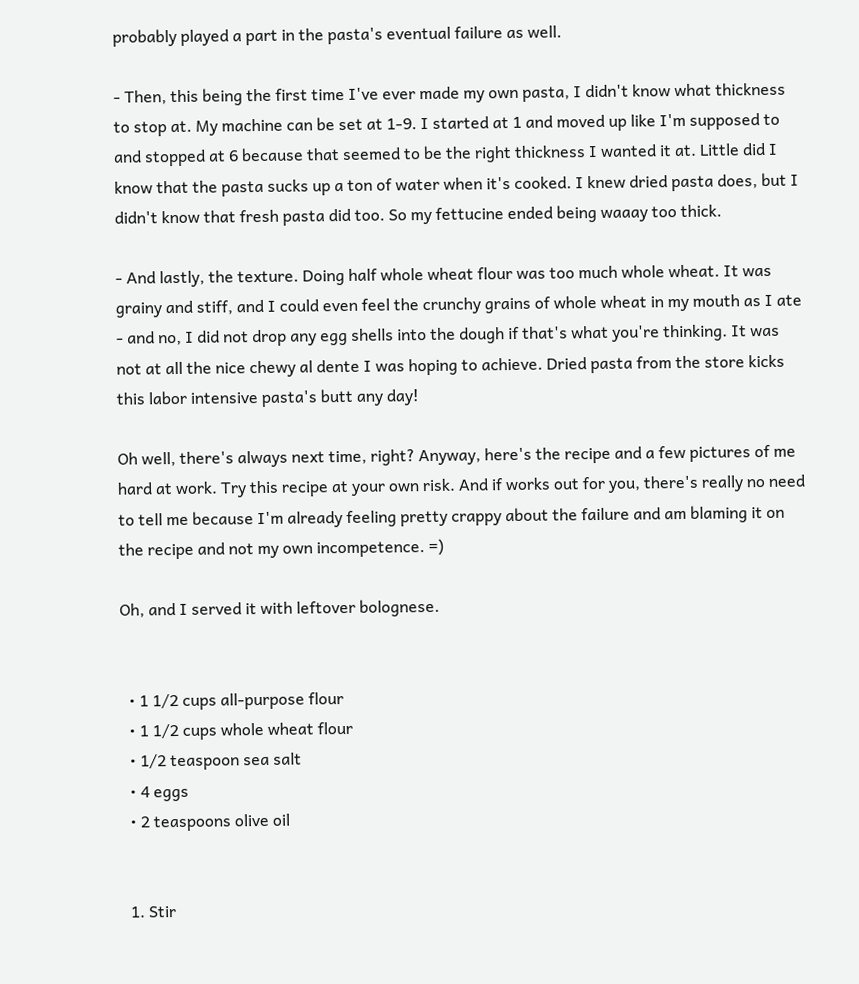probably played a part in the pasta's eventual failure as well.

- Then, this being the first time I've ever made my own pasta, I didn't know what thickness to stop at. My machine can be set at 1-9. I started at 1 and moved up like I'm supposed to and stopped at 6 because that seemed to be the right thickness I wanted it at. Little did I know that the pasta sucks up a ton of water when it's cooked. I knew dried pasta does, but I didn't know that fresh pasta did too. So my fettucine ended being waaay too thick.

- And lastly, the texture. Doing half whole wheat flour was too much whole wheat. It was grainy and stiff, and I could even feel the crunchy grains of whole wheat in my mouth as I ate - and no, I did not drop any egg shells into the dough if that's what you're thinking. It was not at all the nice chewy al dente I was hoping to achieve. Dried pasta from the store kicks this labor intensive pasta's butt any day!

Oh well, there's always next time, right? Anyway, here's the recipe and a few pictures of me hard at work. Try this recipe at your own risk. And if works out for you, there's really no need to tell me because I'm already feeling pretty crappy about the failure and am blaming it on the recipe and not my own incompetence. =)

Oh, and I served it with leftover bolognese.


  • 1 1/2 cups all-purpose flour
  • 1 1/2 cups whole wheat flour
  • 1/2 teaspoon sea salt
  • 4 eggs
  • 2 teaspoons olive oil


  1. Stir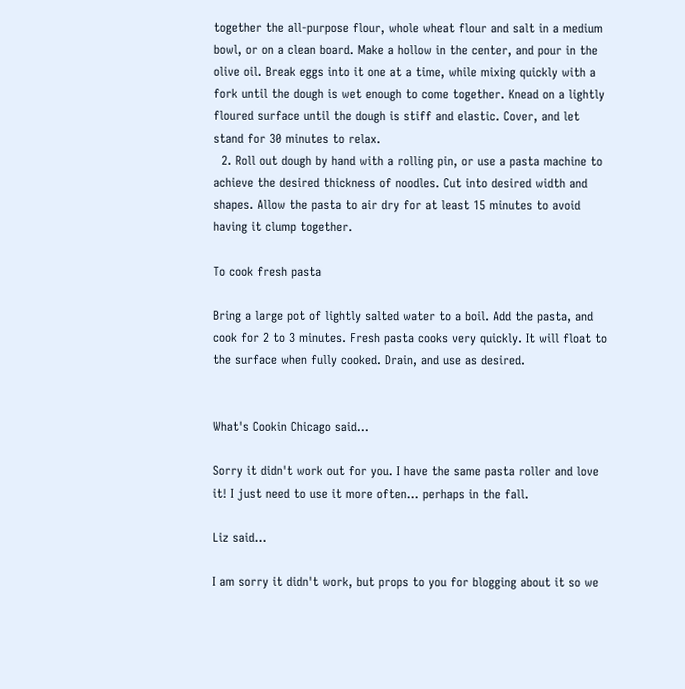together the all-purpose flour, whole wheat flour and salt in a medium bowl, or on a clean board. Make a hollow in the center, and pour in the olive oil. Break eggs into it one at a time, while mixing quickly with a fork until the dough is wet enough to come together. Knead on a lightly floured surface until the dough is stiff and elastic. Cover, and let stand for 30 minutes to relax.
  2. Roll out dough by hand with a rolling pin, or use a pasta machine to achieve the desired thickness of noodles. Cut into desired width and shapes. Allow the pasta to air dry for at least 15 minutes to avoid having it clump together.

To cook fresh pasta

Bring a large pot of lightly salted water to a boil. Add the pasta, and cook for 2 to 3 minutes. Fresh pasta cooks very quickly. It will float to the surface when fully cooked. Drain, and use as desired.


What's Cookin Chicago said...

Sorry it didn't work out for you. I have the same pasta roller and love it! I just need to use it more often... perhaps in the fall.

Liz said...

I am sorry it didn't work, but props to you for blogging about it so we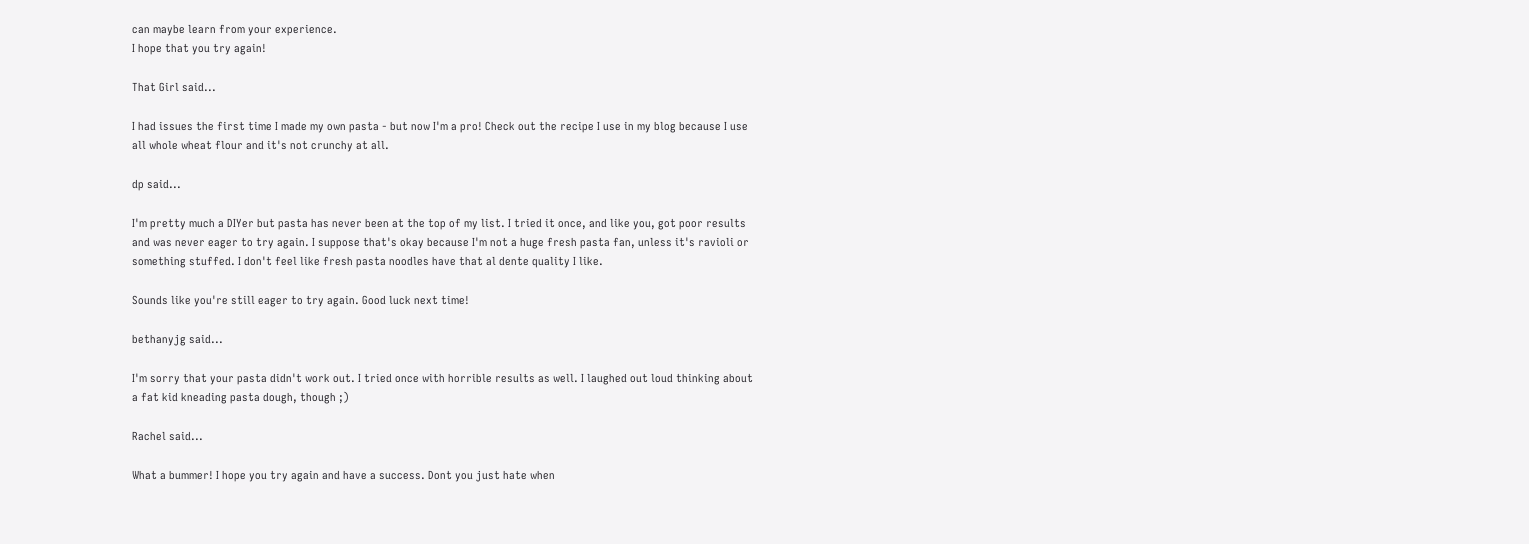can maybe learn from your experience.
I hope that you try again!

That Girl said...

I had issues the first time I made my own pasta - but now I'm a pro! Check out the recipe I use in my blog because I use all whole wheat flour and it's not crunchy at all.

dp said...

I'm pretty much a DIYer but pasta has never been at the top of my list. I tried it once, and like you, got poor results and was never eager to try again. I suppose that's okay because I'm not a huge fresh pasta fan, unless it's ravioli or something stuffed. I don't feel like fresh pasta noodles have that al dente quality I like.

Sounds like you're still eager to try again. Good luck next time!

bethanyjg said...

I'm sorry that your pasta didn't work out. I tried once with horrible results as well. I laughed out loud thinking about a fat kid kneading pasta dough, though ;)

Rachel said...

What a bummer! I hope you try again and have a success. Dont you just hate when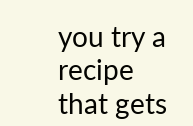you try a recipe that gets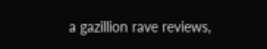a gazillion rave reviews,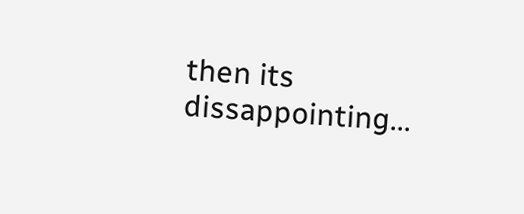then its dissappointing...